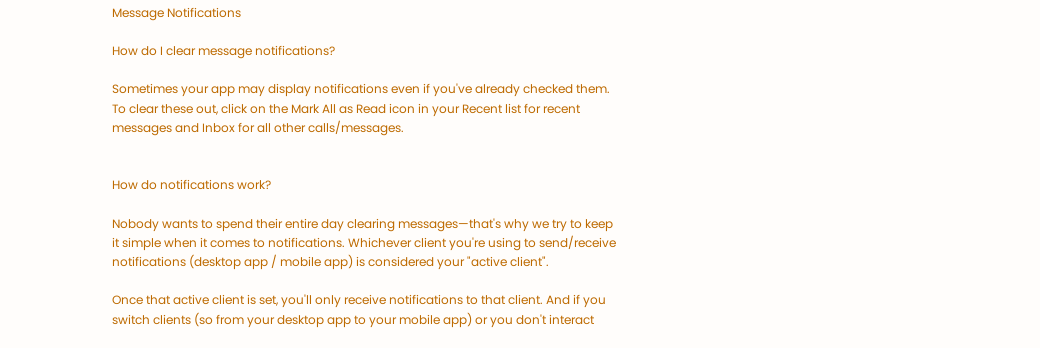Message Notifications

How do I clear message notifications?

Sometimes your app may display notifications even if you've already checked them. To clear these out, click on the Mark All as Read icon in your Recent list for recent messages and Inbox for all other calls/messages.


How do notifications work?

Nobody wants to spend their entire day clearing messages—that's why we try to keep it simple when it comes to notifications. Whichever client you're using to send/receive notifications (desktop app / mobile app) is considered your "active client".

Once that active client is set, you'll only receive notifications to that client. And if you switch clients (so from your desktop app to your mobile app) or you don't interact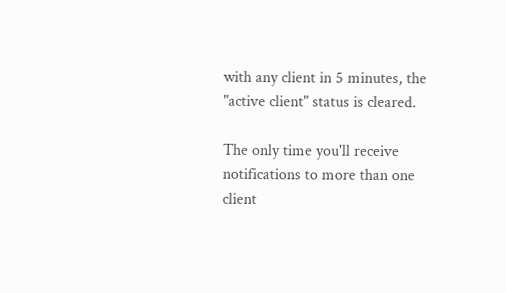with any client in 5 minutes, the "active client" status is cleared.

The only time you'll receive notifications to more than one client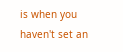is when you haven't set an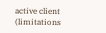active client (limitations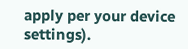apply per your device settings).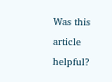Was this article helpful?